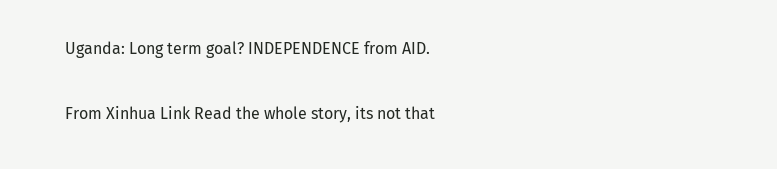Uganda: Long term goal? INDEPENDENCE from AID.

From Xinhua Link Read the whole story, its not that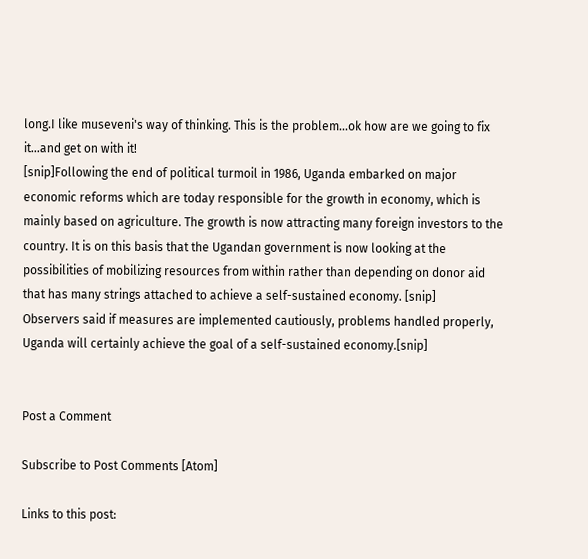long.I like museveni's way of thinking. This is the problem...ok how are we going to fix it...and get on with it!
[snip]Following the end of political turmoil in 1986, Uganda embarked on major economic reforms which are today responsible for the growth in economy, which is mainly based on agriculture. The growth is now attracting many foreign investors to the country. It is on this basis that the Ugandan government is now looking at the possibilities of mobilizing resources from within rather than depending on donor aid that has many strings attached to achieve a self-sustained economy. [snip]
Observers said if measures are implemented cautiously, problems handled properly, Uganda will certainly achieve the goal of a self-sustained economy.[snip]


Post a Comment

Subscribe to Post Comments [Atom]

Links to this post: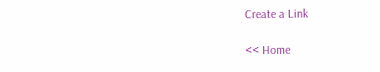Create a Link

<< Home